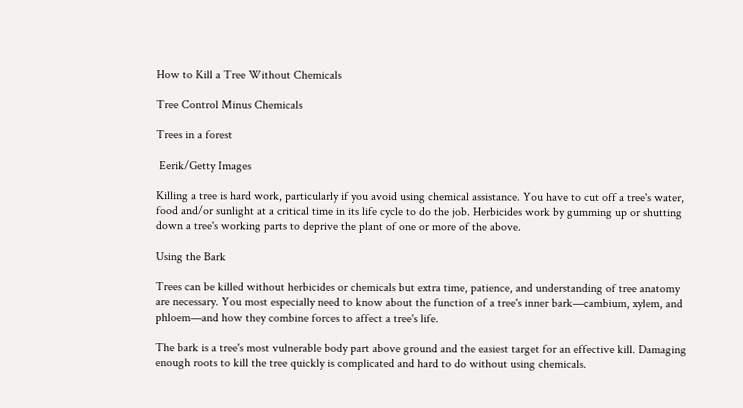How to Kill a Tree Without Chemicals

Tree Control Minus Chemicals

Trees in a forest

 Eerik/Getty Images

Killing a tree is hard work, particularly if you avoid using chemical assistance. You have to cut off a tree's water, food and/or sunlight at a critical time in its life cycle to do the job. Herbicides work by gumming up or shutting down a tree's working parts to deprive the plant of one or more of the above.

Using the Bark

Trees can be killed without herbicides or chemicals but extra time, patience, and understanding of tree anatomy are necessary. You most especially need to know about the function of a tree's inner bark—cambium, xylem, and phloem—and how they combine forces to affect a tree's life.

The bark is a tree's most vulnerable body part above ground and the easiest target for an effective kill. Damaging enough roots to kill the tree quickly is complicated and hard to do without using chemicals.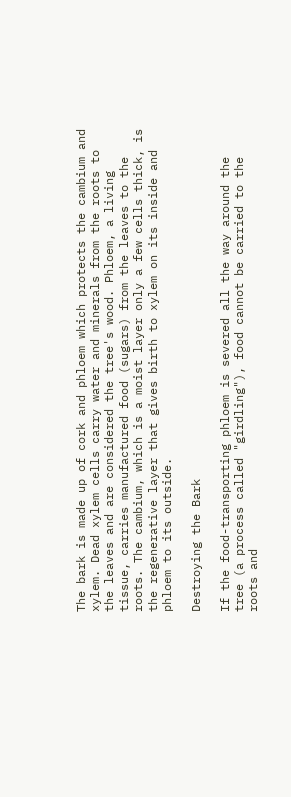The bark is made up of cork and phloem which protects the cambium and xylem. Dead xylem cells carry water and minerals from the roots to the leaves and are considered the tree's wood. Phloem, a living tissue, carries manufactured food (sugars) from the leaves to the roots. The cambium, which is a moist layer only a few cells thick, is the regenerative layer that gives birth to xylem on its inside and phloem to its outside.

Destroying the Bark

If the food-transporting phloem is severed all the way around the tree (a process called "girdling"), food cannot be carried to the roots and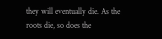they will eventually die. As the roots die, so does the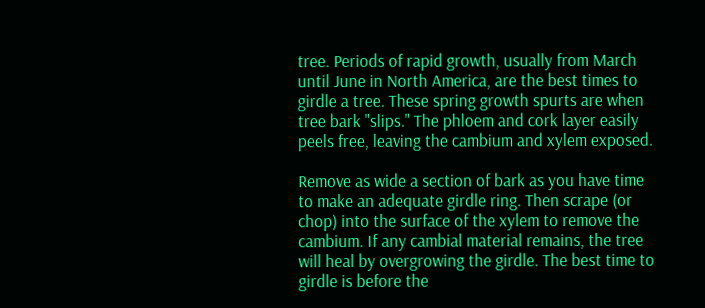tree. Periods of rapid growth, usually from March until June in North America, are the best times to girdle a tree. These spring growth spurts are when tree bark "slips." The phloem and cork layer easily peels free, leaving the cambium and xylem exposed.

Remove as wide a section of bark as you have time to make an adequate girdle ring. Then scrape (or chop) into the surface of the xylem to remove the cambium. If any cambial material remains, the tree will heal by overgrowing the girdle. The best time to girdle is before the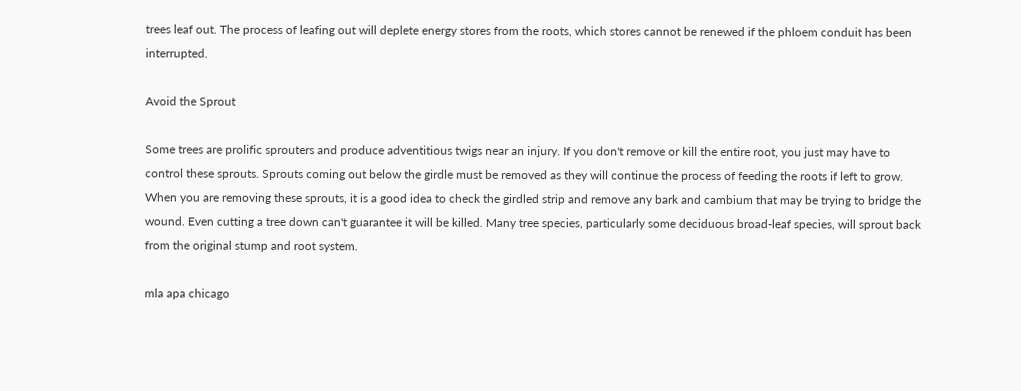trees leaf out. The process of leafing out will deplete energy stores from the roots, which stores cannot be renewed if the phloem conduit has been interrupted.

Avoid the Sprout

Some trees are prolific sprouters and produce adventitious twigs near an injury. If you don't remove or kill the entire root, you just may have to control these sprouts. Sprouts coming out below the girdle must be removed as they will continue the process of feeding the roots if left to grow. When you are removing these sprouts, it is a good idea to check the girdled strip and remove any bark and cambium that may be trying to bridge the wound. Even cutting a tree down can't guarantee it will be killed. Many tree species, particularly some deciduous broad-leaf species, will sprout back from the original stump and root system.

mla apa chicago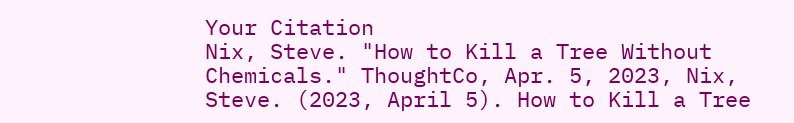Your Citation
Nix, Steve. "How to Kill a Tree Without Chemicals." ThoughtCo, Apr. 5, 2023, Nix, Steve. (2023, April 5). How to Kill a Tree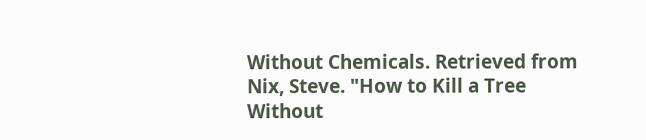Without Chemicals. Retrieved from Nix, Steve. "How to Kill a Tree Without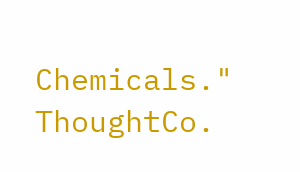Chemicals." ThoughtCo.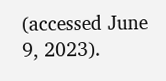(accessed June 9, 2023).